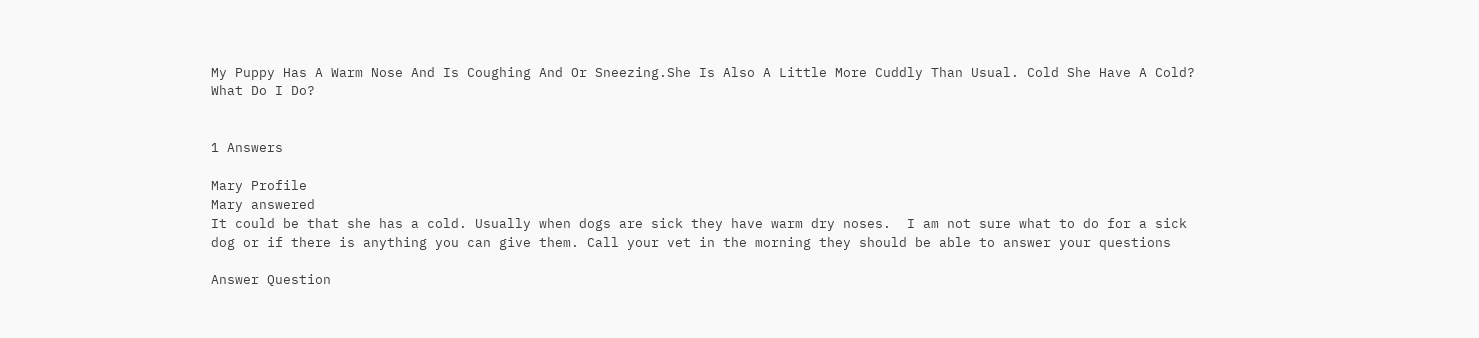My Puppy Has A Warm Nose And Is Coughing And Or Sneezing.She Is Also A Little More Cuddly Than Usual. Cold She Have A Cold? What Do I Do?


1 Answers

Mary Profile
Mary answered
It could be that she has a cold. Usually when dogs are sick they have warm dry noses.  I am not sure what to do for a sick dog or if there is anything you can give them. Call your vet in the morning they should be able to answer your questions

Answer Question